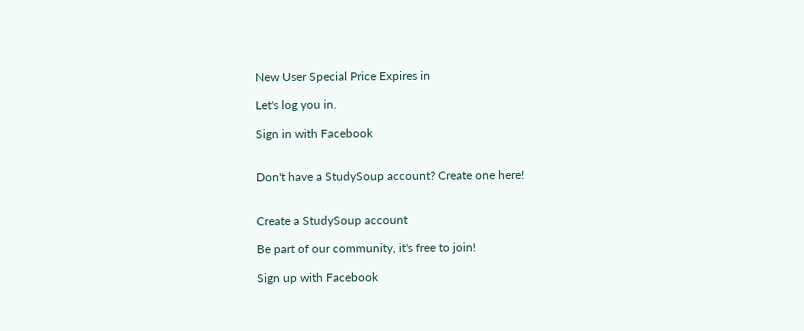New User Special Price Expires in

Let's log you in.

Sign in with Facebook


Don't have a StudySoup account? Create one here!


Create a StudySoup account

Be part of our community, it's free to join!

Sign up with Facebook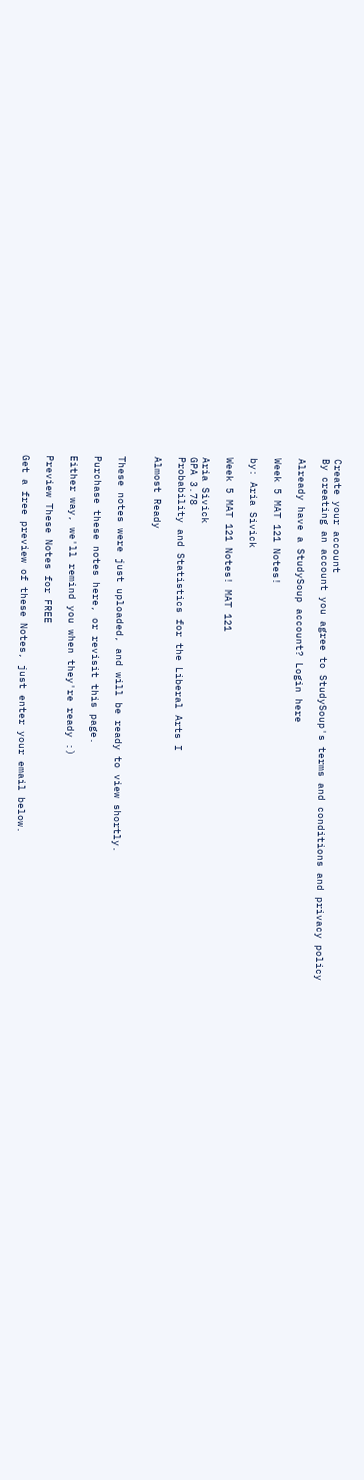Create your account
By creating an account you agree to StudySoup's terms and conditions and privacy policy

Already have a StudySoup account? Login here

Week 5 MAT 121 Notes!

by: Aria Sivick

Week 5 MAT 121 Notes! MAT 121

Aria Sivick
GPA 3.78
Probability and Statistics for the Liberal Arts I

Almost Ready


These notes were just uploaded, and will be ready to view shortly.

Purchase these notes here, or revisit this page.

Either way, we'll remind you when they're ready :)

Preview These Notes for FREE

Get a free preview of these Notes, just enter your email below.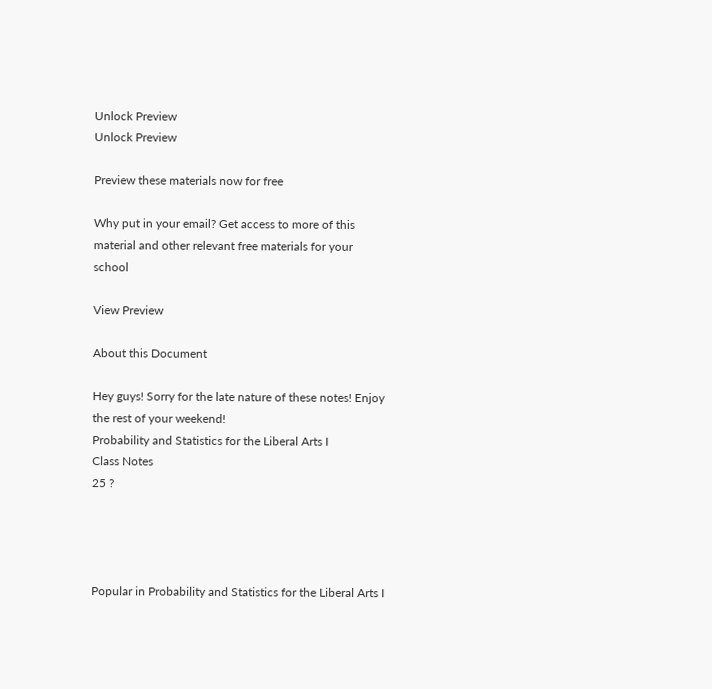Unlock Preview
Unlock Preview

Preview these materials now for free

Why put in your email? Get access to more of this material and other relevant free materials for your school

View Preview

About this Document

Hey guys! Sorry for the late nature of these notes! Enjoy the rest of your weekend!
Probability and Statistics for the Liberal Arts I
Class Notes
25 ?




Popular in Probability and Statistics for the Liberal Arts I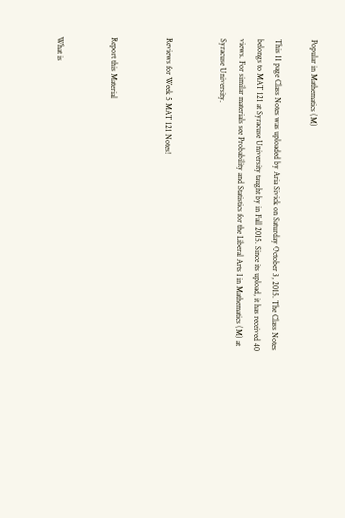Popular in Mathematics (M)

This 11 page Class Notes was uploaded by Aria Sivick on Saturday October 3, 2015. The Class Notes belongs to MAT 121 at Syracuse University taught by in Fall 2015. Since its upload, it has received 40 views. For similar materials see Probability and Statistics for the Liberal Arts I in Mathematics (M) at Syracuse University.


Reviews for Week 5 MAT 121 Notes!


Report this Material


What is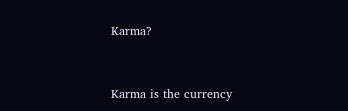Karma?


Karma is the currency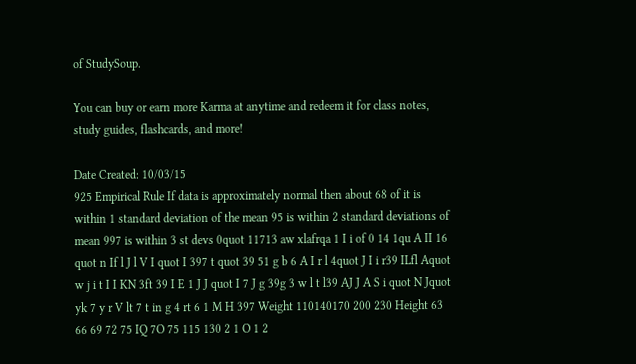of StudySoup.

You can buy or earn more Karma at anytime and redeem it for class notes, study guides, flashcards, and more!

Date Created: 10/03/15
925 Empirical Rule If data is approximately normal then about 68 of it is within 1 standard deviation of the mean 95 is within 2 standard deviations of mean 997 is within 3 st devs 0quot 11713 aw xlafrqa 1 I i of 0 14 1qu A II 16 quot n If l J l V I quot I 397 t quot 39 51 g b 6 A I r l 4quot J I i r39 ILfl Aquot w j i t I I KN 3ft 39 I E 1 J J quot I 7 J g 39g 3 w l t l39 AJ J A S i quot N Jquot yk 7 y r V lt 7 t in g 4 rt 6 1 M H 397 Weight 110140170 200 230 Height 63 66 69 72 75 IQ 7O 75 115 130 2 1 O 1 2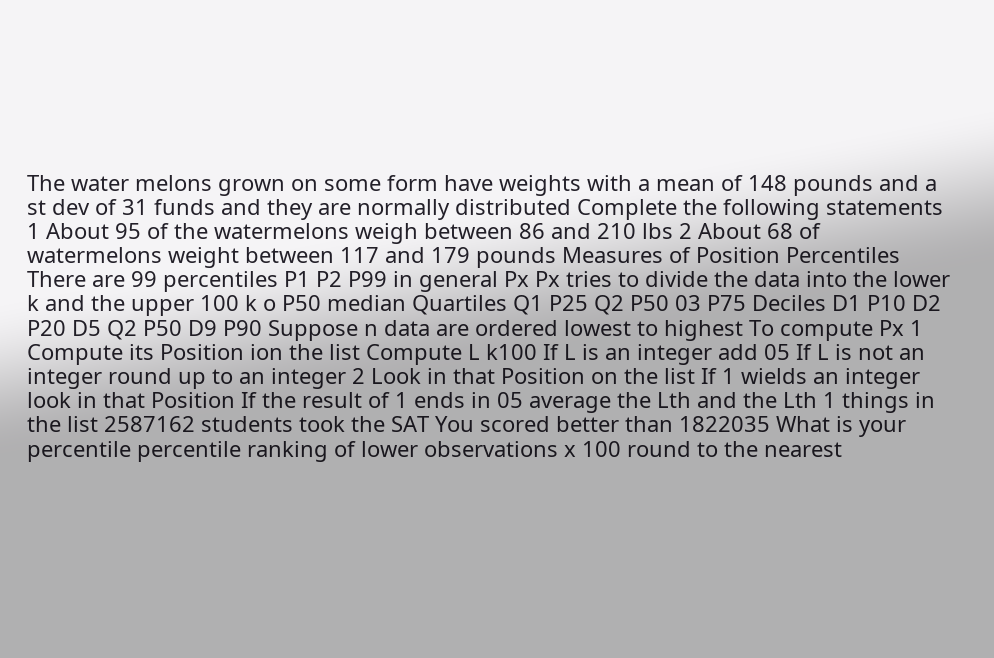The water melons grown on some form have weights with a mean of 148 pounds and a st dev of 31 funds and they are normally distributed Complete the following statements 1 About 95 of the watermelons weigh between 86 and 210 lbs 2 About 68 of watermelons weight between 117 and 179 pounds Measures of Position Percentiles There are 99 percentiles P1 P2 P99 in general Px Px tries to divide the data into the lower k and the upper 100 k o P50 median Quartiles Q1 P25 Q2 P50 03 P75 Deciles D1 P10 D2 P20 D5 Q2 P50 D9 P90 Suppose n data are ordered lowest to highest To compute Px 1 Compute its Position ion the list Compute L k100 If L is an integer add 05 If L is not an integer round up to an integer 2 Look in that Position on the list If 1 wields an integer look in that Position If the result of 1 ends in 05 average the Lth and the Lth 1 things in the list 2587162 students took the SAT You scored better than 1822035 What is your percentile percentile ranking of lower observations x 100 round to the nearest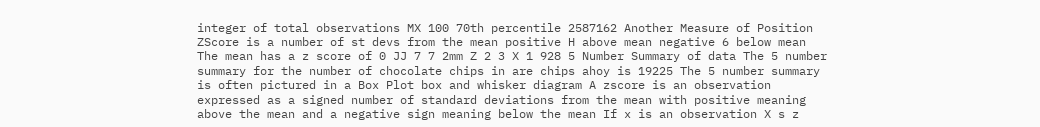integer of total observations MX 100 70th percentile 2587162 Another Measure of Position ZScore is a number of st devs from the mean positive H above mean negative 6 below mean The mean has a z score of 0 JJ 7 7 2mm Z 2 3 X 1 928 5 Number Summary of data The 5 number summary for the number of chocolate chips in are chips ahoy is 19225 The 5 number summary is often pictured in a Box Plot box and whisker diagram A zscore is an observation expressed as a signed number of standard deviations from the mean with positive meaning above the mean and a negative sign meaning below the mean If x is an observation X s z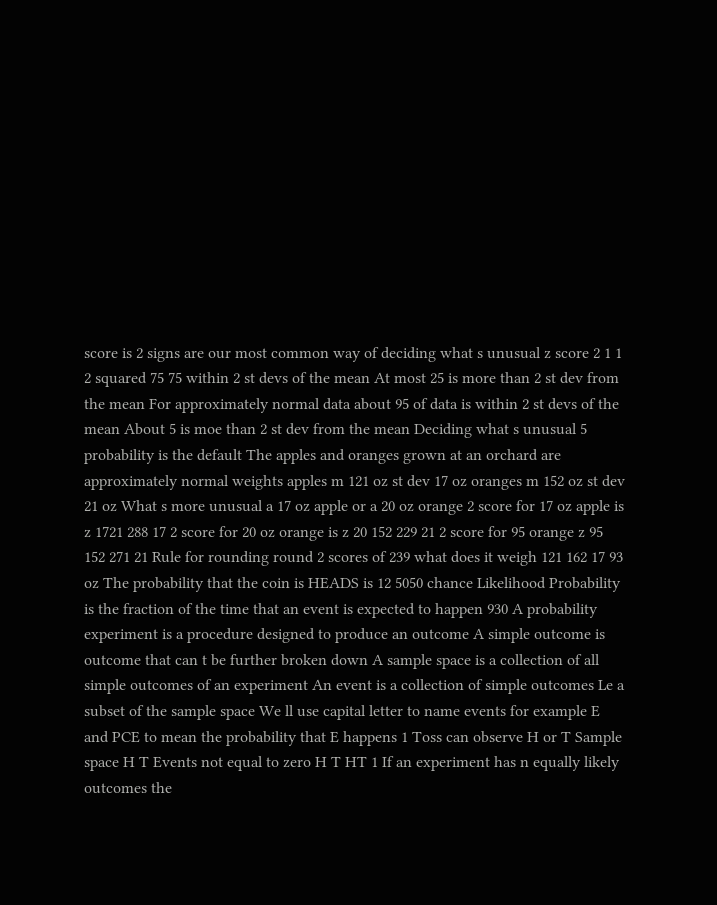score is 2 signs are our most common way of deciding what s unusual z score 2 1 1 2 squared 75 75 within 2 st devs of the mean At most 25 is more than 2 st dev from the mean For approximately normal data about 95 of data is within 2 st devs of the mean About 5 is moe than 2 st dev from the mean Deciding what s unusual 5 probability is the default The apples and oranges grown at an orchard are approximately normal weights apples m 121 oz st dev 17 oz oranges m 152 oz st dev 21 oz What s more unusual a 17 oz apple or a 20 oz orange 2 score for 17 oz apple is z 1721 288 17 2 score for 20 oz orange is z 20 152 229 21 2 score for 95 orange z 95 152 271 21 Rule for rounding round 2 scores of 239 what does it weigh 121 162 17 93 oz The probability that the coin is HEADS is 12 5050 chance Likelihood Probability is the fraction of the time that an event is expected to happen 930 A probability experiment is a procedure designed to produce an outcome A simple outcome is outcome that can t be further broken down A sample space is a collection of all simple outcomes of an experiment An event is a collection of simple outcomes Le a subset of the sample space We ll use capital letter to name events for example E and PCE to mean the probability that E happens 1 Toss can observe H or T Sample space H T Events not equal to zero H T HT 1 If an experiment has n equally likely outcomes the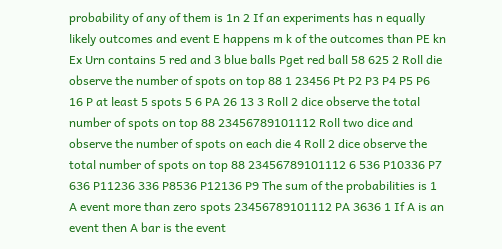probability of any of them is 1n 2 If an experiments has n equally likely outcomes and event E happens m k of the outcomes than PE kn Ex Urn contains 5 red and 3 blue balls Pget red ball 58 625 2 Roll die observe the number of spots on top 88 1 23456 Pt P2 P3 P4 P5 P6 16 P at least 5 spots 5 6 PA 26 13 3 Roll 2 dice observe the total number of spots on top 88 23456789101112 Roll two dice and observe the number of spots on each die 4 Roll 2 dice observe the total number of spots on top 88 23456789101112 6 536 P10336 P7 636 P11236 336 P8536 P12136 P9 The sum of the probabilities is 1 A event more than zero spots 23456789101112 PA 3636 1 If A is an event then A bar is the event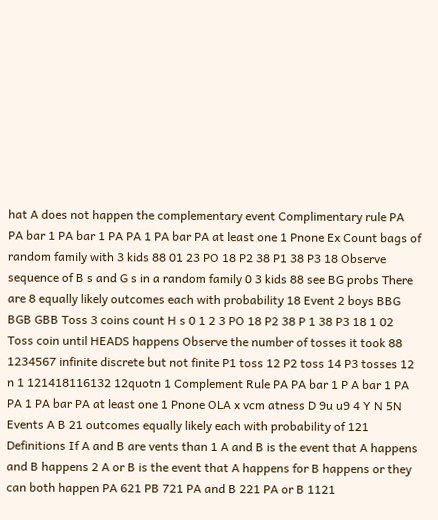hat A does not happen the complementary event Complimentary rule PA PA bar 1 PA bar 1 PA PA 1 PA bar PA at least one 1 Pnone Ex Count bags of random family with 3 kids 88 01 23 PO 18 P2 38 P1 38 P3 18 Observe sequence of B s and G s in a random family 0 3 kids 88 see BG probs There are 8 equally likely outcomes each with probability 18 Event 2 boys BBG BGB GBB Toss 3 coins count H s 0 1 2 3 PO 18 P2 38 P 1 38 P3 18 1 02 Toss coin until HEADS happens Observe the number of tosses it took 88 1234567 infinite discrete but not finite P1 toss 12 P2 toss 14 P3 tosses 12 n 1 121418116132 12quotn 1 Complement Rule PA PA bar 1 P A bar 1 PA PA 1 PA bar PA at least one 1 Pnone OLA x vcm atness D 9u u9 4 Y N 5N Events A B 21 outcomes equally likely each with probability of 121 Definitions If A and B are vents than 1 A and B is the event that A happens and B happens 2 A or B is the event that A happens for B happens or they can both happen PA 621 PB 721 PA and B 221 PA or B 1121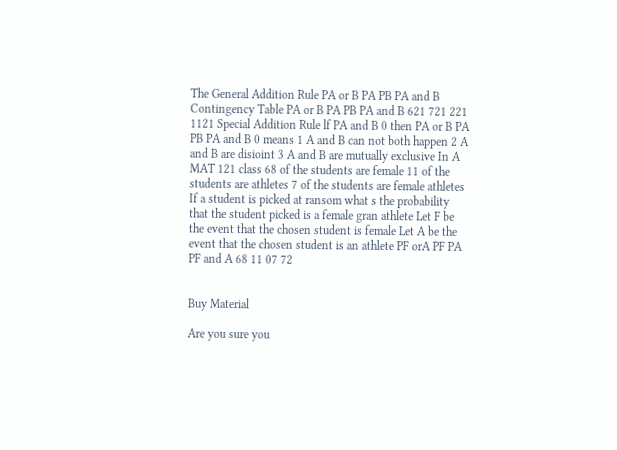The General Addition Rule PA or B PA PB PA and B Contingency Table PA or B PA PB PA and B 621 721 221 1121 Special Addition Rule lf PA and B 0 then PA or B PA PB PA and B 0 means 1 A and B can not both happen 2 A and B are disioint 3 A and B are mutually exclusive In A MAT 121 class 68 of the students are female 11 of the students are athletes 7 of the students are female athletes If a student is picked at ransom what s the probability that the student picked is a female gran athlete Let F be the event that the chosen student is female Let A be the event that the chosen student is an athlete PF orA PF PA PF and A 68 11 07 72


Buy Material

Are you sure you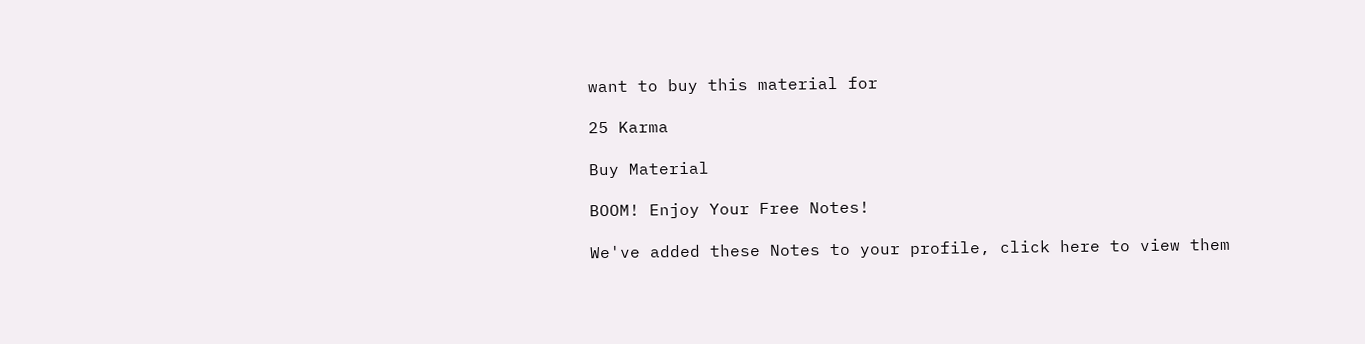want to buy this material for

25 Karma

Buy Material

BOOM! Enjoy Your Free Notes!

We've added these Notes to your profile, click here to view them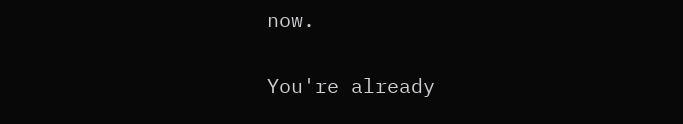now.


You're already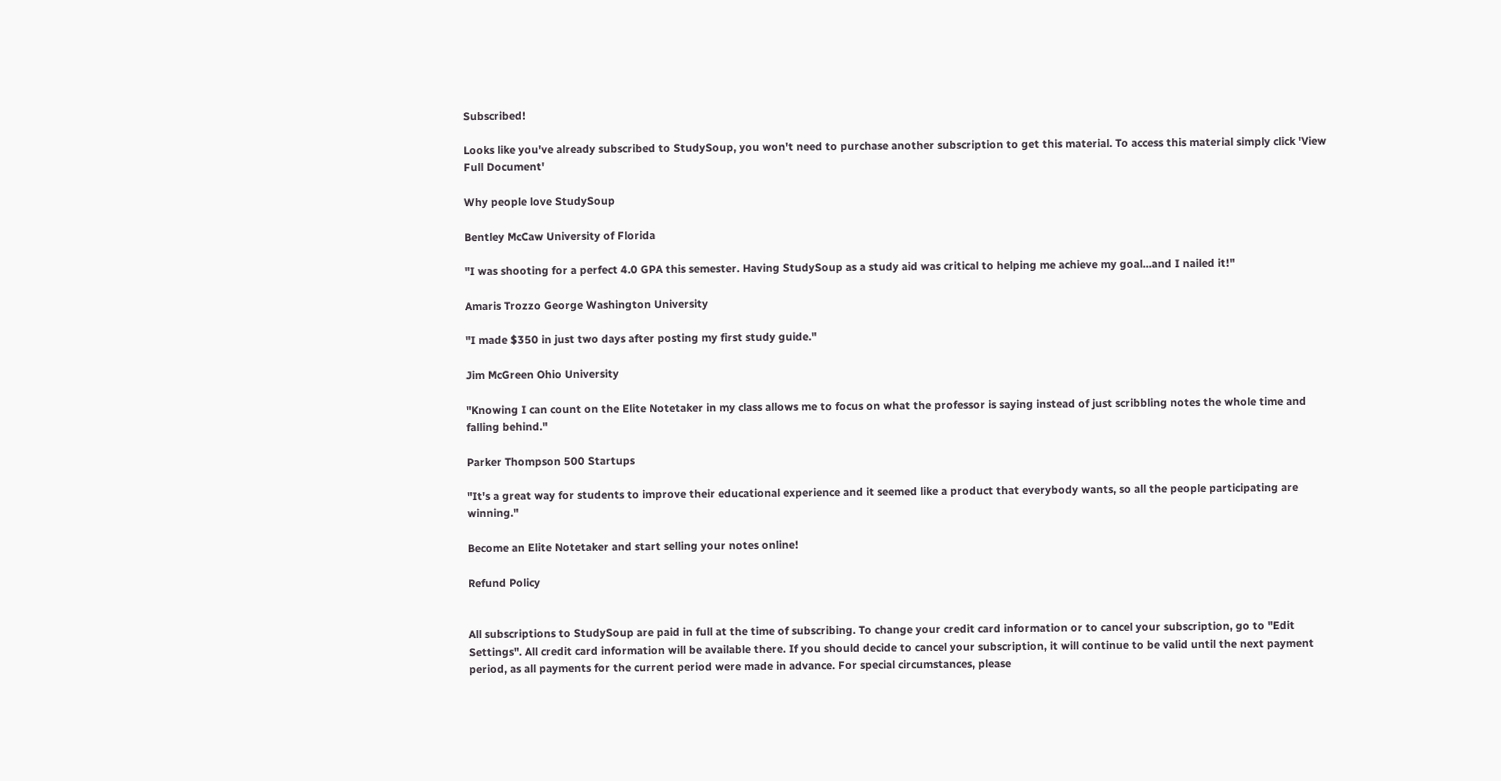Subscribed!

Looks like you've already subscribed to StudySoup, you won't need to purchase another subscription to get this material. To access this material simply click 'View Full Document'

Why people love StudySoup

Bentley McCaw University of Florida

"I was shooting for a perfect 4.0 GPA this semester. Having StudySoup as a study aid was critical to helping me achieve my goal...and I nailed it!"

Amaris Trozzo George Washington University

"I made $350 in just two days after posting my first study guide."

Jim McGreen Ohio University

"Knowing I can count on the Elite Notetaker in my class allows me to focus on what the professor is saying instead of just scribbling notes the whole time and falling behind."

Parker Thompson 500 Startups

"It's a great way for students to improve their educational experience and it seemed like a product that everybody wants, so all the people participating are winning."

Become an Elite Notetaker and start selling your notes online!

Refund Policy


All subscriptions to StudySoup are paid in full at the time of subscribing. To change your credit card information or to cancel your subscription, go to "Edit Settings". All credit card information will be available there. If you should decide to cancel your subscription, it will continue to be valid until the next payment period, as all payments for the current period were made in advance. For special circumstances, please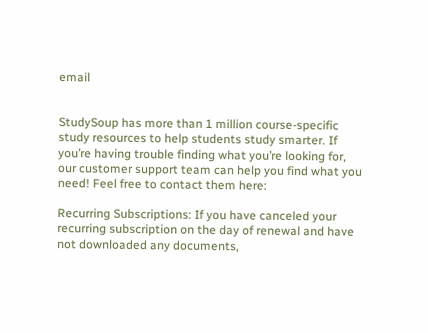email


StudySoup has more than 1 million course-specific study resources to help students study smarter. If you’re having trouble finding what you’re looking for, our customer support team can help you find what you need! Feel free to contact them here:

Recurring Subscriptions: If you have canceled your recurring subscription on the day of renewal and have not downloaded any documents,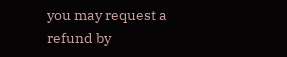you may request a refund by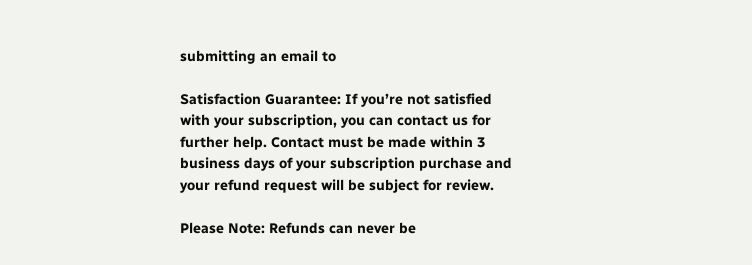submitting an email to

Satisfaction Guarantee: If you’re not satisfied with your subscription, you can contact us for further help. Contact must be made within 3 business days of your subscription purchase and your refund request will be subject for review.

Please Note: Refunds can never be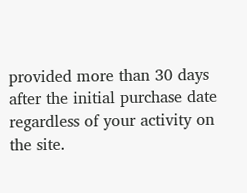provided more than 30 days after the initial purchase date regardless of your activity on the site.